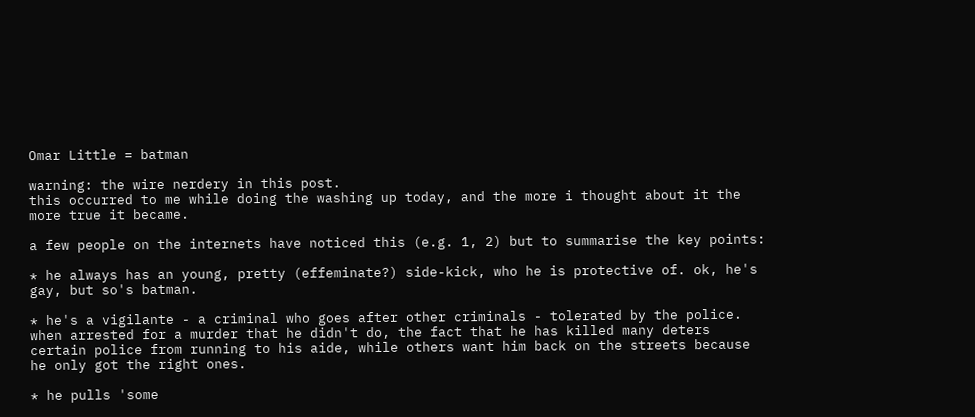Omar Little = batman

warning: the wire nerdery in this post.
this occurred to me while doing the washing up today, and the more i thought about it the more true it became.

a few people on the internets have noticed this (e.g. 1, 2) but to summarise the key points:

* he always has an young, pretty (effeminate?) side-kick, who he is protective of. ok, he's gay, but so's batman.

* he's a vigilante - a criminal who goes after other criminals - tolerated by the police. when arrested for a murder that he didn't do, the fact that he has killed many deters certain police from running to his aide, while others want him back on the streets because he only got the right ones.

* he pulls 'some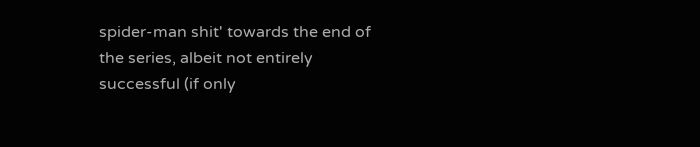spider-man shit' towards the end of the series, albeit not entirely successful (if only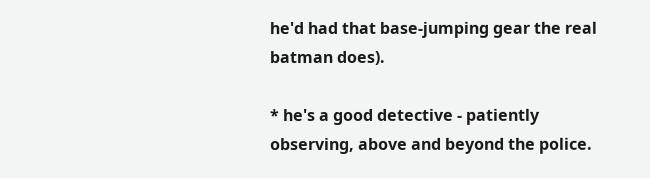he'd had that base-jumping gear the real batman does).

* he's a good detective - patiently observing, above and beyond the police.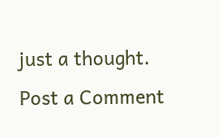just a thought.
Post a Comment